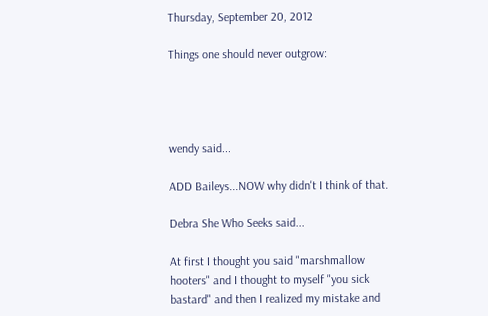Thursday, September 20, 2012

Things one should never outgrow:




wendy said...

ADD Baileys...NOW why didn't I think of that.

Debra She Who Seeks said...

At first I thought you said "marshmallow hooters" and I thought to myself "you sick bastard" and then I realized my mistake and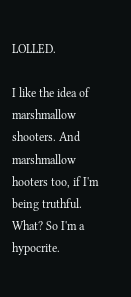LOLLED.

I like the idea of marshmallow shooters. And marshmallow hooters too, if I'm being truthful. What? So I'm a hypocrite.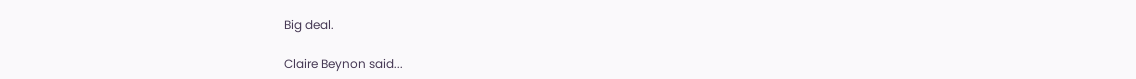Big deal.

Claire Beynon said...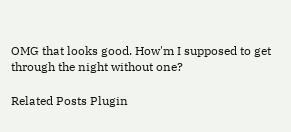OMG that looks good. How'm I supposed to get through the night without one?

Related Posts Plugin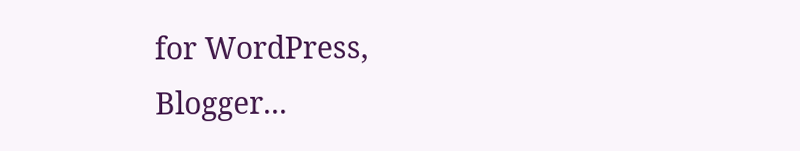for WordPress, Blogger...